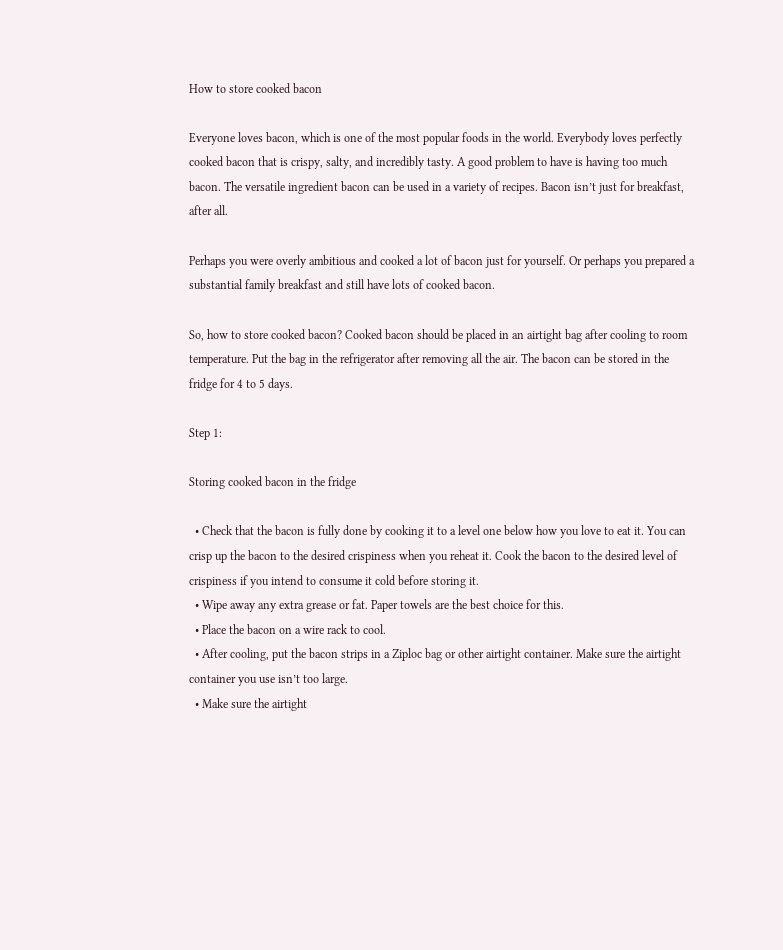How to store cooked bacon

Everyone loves bacon, which is one of the most popular foods in the world. Everybody loves perfectly cooked bacon that is crispy, salty, and incredibly tasty. A good problem to have is having too much bacon. The versatile ingredient bacon can be used in a variety of recipes. Bacon isn’t just for breakfast, after all.

Perhaps you were overly ambitious and cooked a lot of bacon just for yourself. Or perhaps you prepared a substantial family breakfast and still have lots of cooked bacon.

So, how to store cooked bacon? Cooked bacon should be placed in an airtight bag after cooling to room temperature. Put the bag in the refrigerator after removing all the air. The bacon can be stored in the fridge for 4 to 5 days.

Step 1:

Storing cooked bacon in the fridge

  • Check that the bacon is fully done by cooking it to a level one below how you love to eat it. You can crisp up the bacon to the desired crispiness when you reheat it. Cook the bacon to the desired level of crispiness if you intend to consume it cold before storing it.
  • Wipe away any extra grease or fat. Paper towels are the best choice for this.
  • Place the bacon on a wire rack to cool.
  • After cooling, put the bacon strips in a Ziploc bag or other airtight container. Make sure the airtight container you use isn’t too large.
  • Make sure the airtight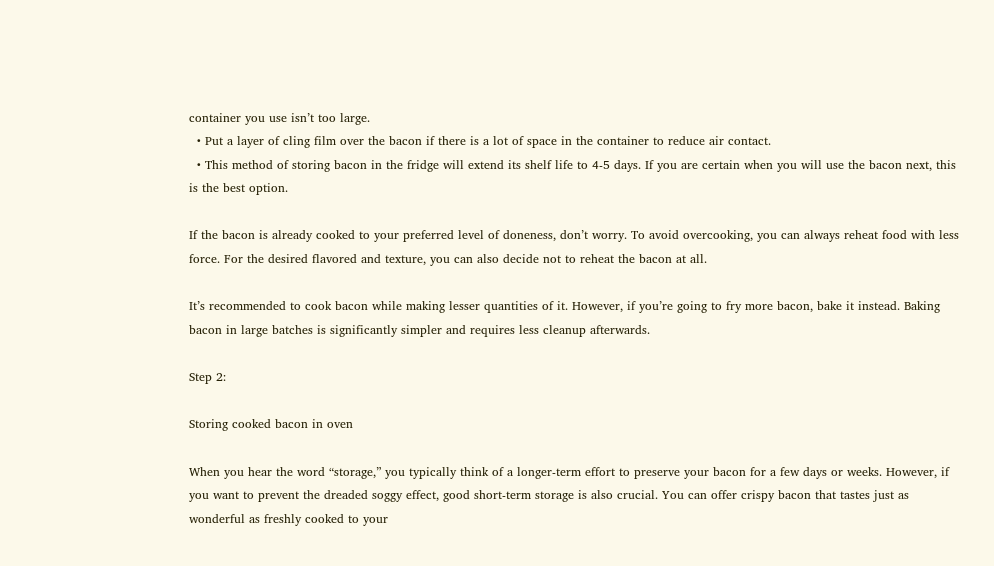container you use isn’t too large.
  • Put a layer of cling film over the bacon if there is a lot of space in the container to reduce air contact.
  • This method of storing bacon in the fridge will extend its shelf life to 4-5 days. If you are certain when you will use the bacon next, this is the best option.

If the bacon is already cooked to your preferred level of doneness, don’t worry. To avoid overcooking, you can always reheat food with less force. For the desired flavored and texture, you can also decide not to reheat the bacon at all.

It’s recommended to cook bacon while making lesser quantities of it. However, if you’re going to fry more bacon, bake it instead. Baking bacon in large batches is significantly simpler and requires less cleanup afterwards.

Step 2:

Storing cooked bacon in oven

When you hear the word “storage,” you typically think of a longer-term effort to preserve your bacon for a few days or weeks. However, if you want to prevent the dreaded soggy effect, good short-term storage is also crucial. You can offer crispy bacon that tastes just as wonderful as freshly cooked to your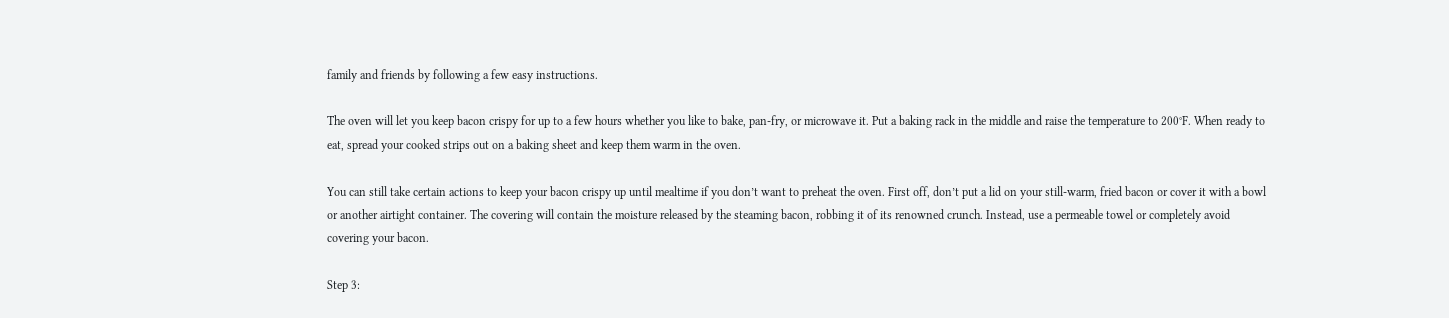family and friends by following a few easy instructions.

The oven will let you keep bacon crispy for up to a few hours whether you like to bake, pan-fry, or microwave it. Put a baking rack in the middle and raise the temperature to 200°F. When ready to eat, spread your cooked strips out on a baking sheet and keep them warm in the oven.

You can still take certain actions to keep your bacon crispy up until mealtime if you don’t want to preheat the oven. First off, don’t put a lid on your still-warm, fried bacon or cover it with a bowl or another airtight container. The covering will contain the moisture released by the steaming bacon, robbing it of its renowned crunch. Instead, use a permeable towel or completely avoid covering your bacon.

Step 3: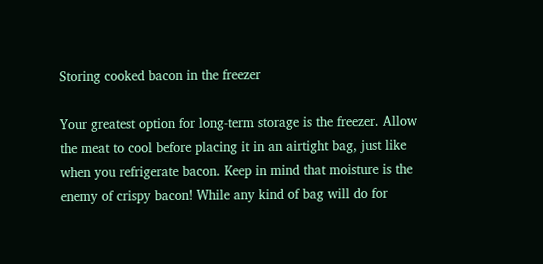Storing cooked bacon in the freezer

Your greatest option for long-term storage is the freezer. Allow the meat to cool before placing it in an airtight bag, just like when you refrigerate bacon. Keep in mind that moisture is the enemy of crispy bacon! While any kind of bag will do for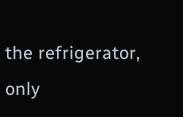the refrigerator, only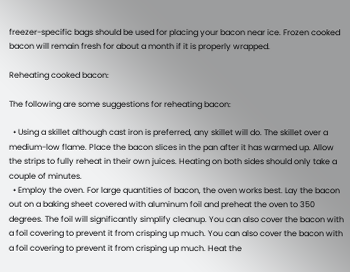freezer-specific bags should be used for placing your bacon near ice. Frozen cooked bacon will remain fresh for about a month if it is properly wrapped.

Reheating cooked bacon:

The following are some suggestions for reheating bacon:

  • Using a skillet although cast iron is preferred, any skillet will do. The skillet over a medium-low flame. Place the bacon slices in the pan after it has warmed up. Allow the strips to fully reheat in their own juices. Heating on both sides should only take a couple of minutes.
  • Employ the oven. For large quantities of bacon, the oven works best. Lay the bacon out on a baking sheet covered with aluminum foil and preheat the oven to 350 degrees. The foil will significantly simplify cleanup. You can also cover the bacon with a foil covering to prevent it from crisping up much. You can also cover the bacon with a foil covering to prevent it from crisping up much. Heat the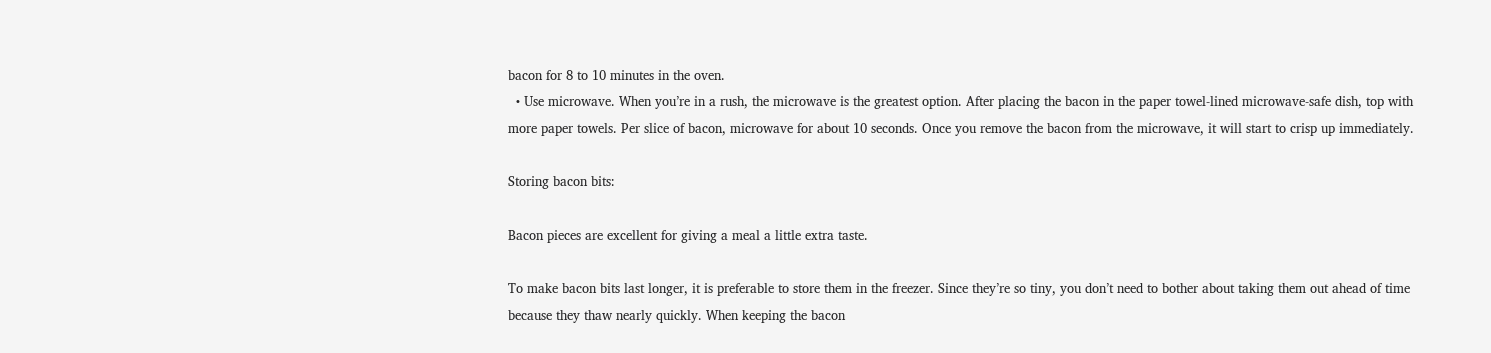bacon for 8 to 10 minutes in the oven.
  • Use microwave. When you’re in a rush, the microwave is the greatest option. After placing the bacon in the paper towel-lined microwave-safe dish, top with more paper towels. Per slice of bacon, microwave for about 10 seconds. Once you remove the bacon from the microwave, it will start to crisp up immediately.

Storing bacon bits:

Bacon pieces are excellent for giving a meal a little extra taste.

To make bacon bits last longer, it is preferable to store them in the freezer. Since they’re so tiny, you don’t need to bother about taking them out ahead of time because they thaw nearly quickly. When keeping the bacon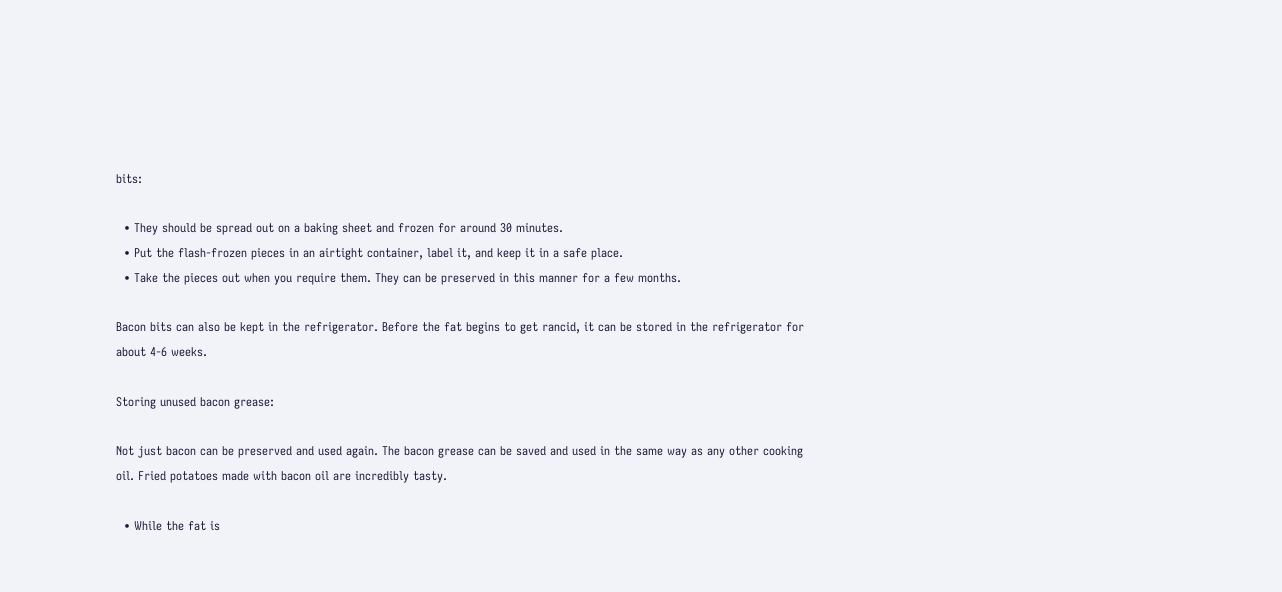bits:

  • They should be spread out on a baking sheet and frozen for around 30 minutes.
  • Put the flash-frozen pieces in an airtight container, label it, and keep it in a safe place.
  • Take the pieces out when you require them. They can be preserved in this manner for a few months.

Bacon bits can also be kept in the refrigerator. Before the fat begins to get rancid, it can be stored in the refrigerator for about 4-6 weeks.

Storing unused bacon grease:

Not just bacon can be preserved and used again. The bacon grease can be saved and used in the same way as any other cooking oil. Fried potatoes made with bacon oil are incredibly tasty.

  • While the fat is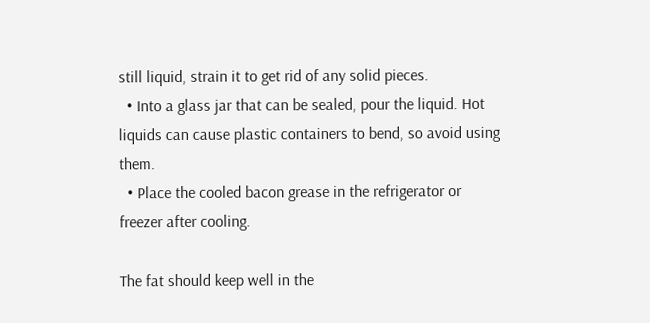still liquid, strain it to get rid of any solid pieces.
  • Into a glass jar that can be sealed, pour the liquid. Hot liquids can cause plastic containers to bend, so avoid using them.
  • Place the cooled bacon grease in the refrigerator or freezer after cooling.

The fat should keep well in the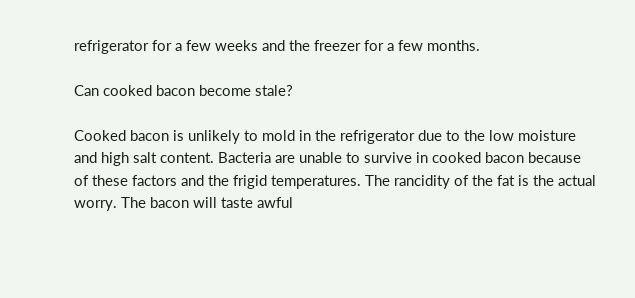refrigerator for a few weeks and the freezer for a few months.

Can cooked bacon become stale?

Cooked bacon is unlikely to mold in the refrigerator due to the low moisture and high salt content. Bacteria are unable to survive in cooked bacon because of these factors and the frigid temperatures. The rancidity of the fat is the actual worry. The bacon will taste awful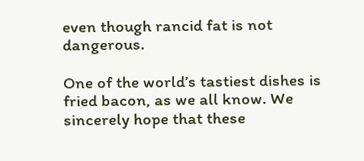even though rancid fat is not dangerous.

One of the world’s tastiest dishes is fried bacon, as we all know. We sincerely hope that these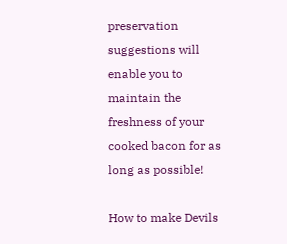preservation suggestions will enable you to maintain the freshness of your cooked bacon for as long as possible!

How to make Devils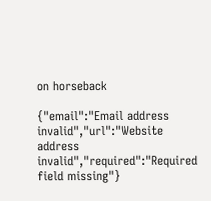on horseback

{"email":"Email address invalid","url":"Website address invalid","required":"Required field missing"}